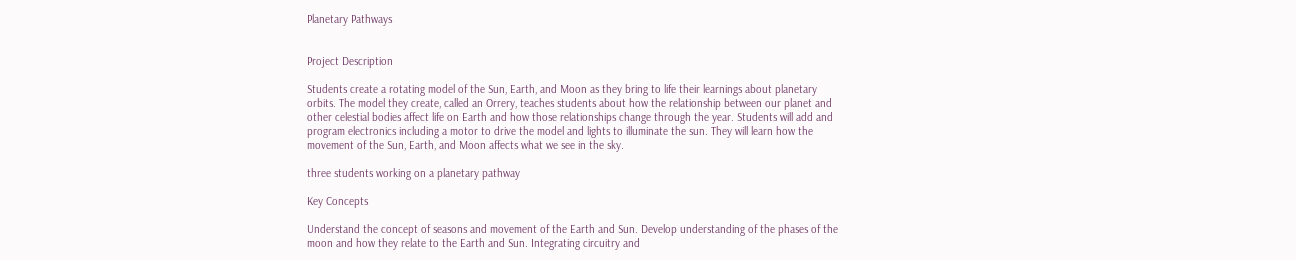Planetary Pathways


Project Description

Students create a rotating model of the Sun, Earth, and Moon as they bring to life their learnings about planetary orbits. The model they create, called an Orrery, teaches students about how the relationship between our planet and other celestial bodies affect life on Earth and how those relationships change through the year. Students will add and program electronics including a motor to drive the model and lights to illuminate the sun. They will learn how the movement of the Sun, Earth, and Moon affects what we see in the sky.

three students working on a planetary pathway

Key Concepts

Understand the concept of seasons and movement of the Earth and Sun. Develop understanding of the phases of the moon and how they relate to the Earth and Sun. Integrating circuitry and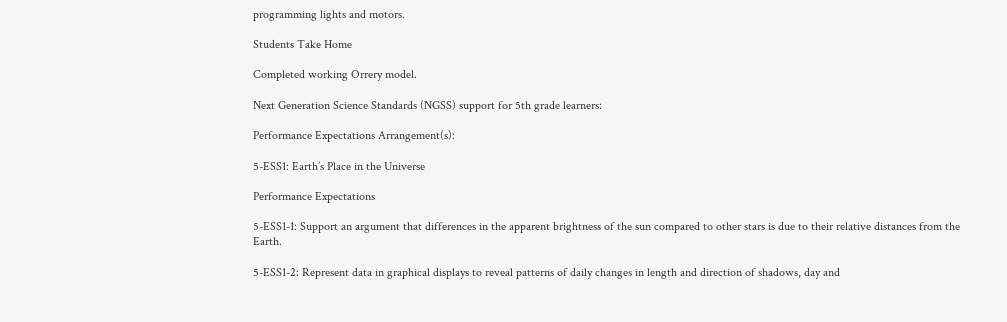programming lights and motors.

Students Take Home

Completed working Orrery model.

Next Generation Science Standards (NGSS) support for 5th grade learners:

Performance Expectations Arrangement(s):

5-ESS1: Earth’s Place in the Universe

Performance Expectations

5-ESS1-1: Support an argument that differences in the apparent brightness of the sun compared to other stars is due to their relative distances from the Earth.

5-ESS1-2: Represent data in graphical displays to reveal patterns of daily changes in length and direction of shadows, day and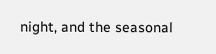night, and the seasonal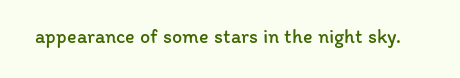appearance of some stars in the night sky.